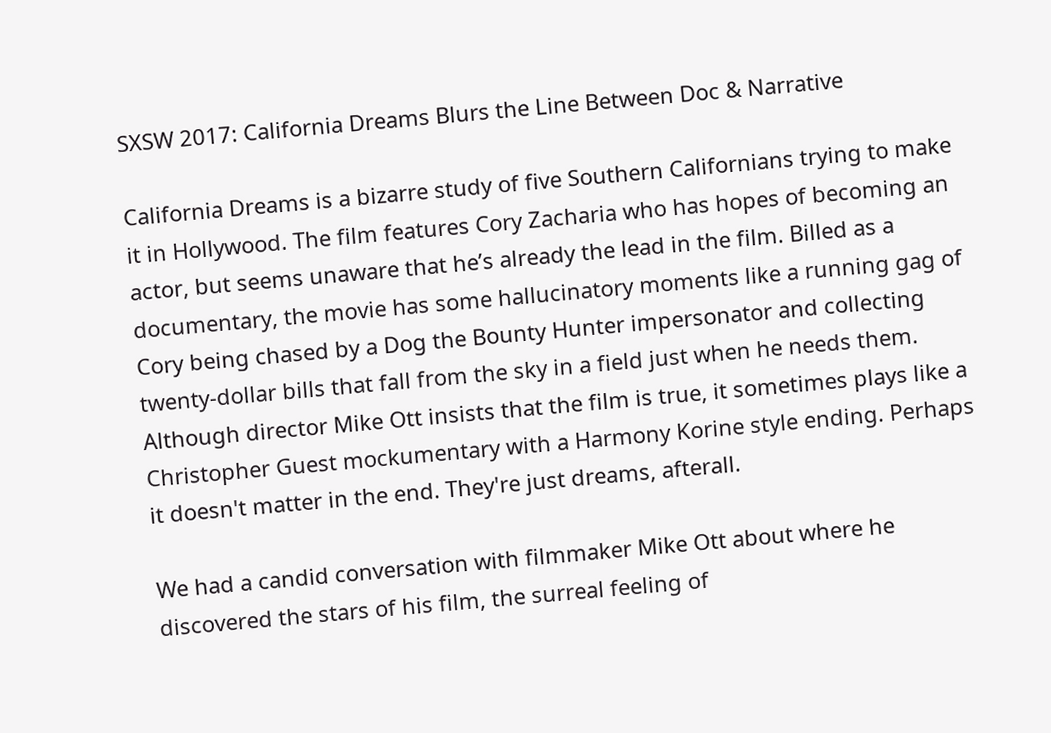SXSW 2017: California Dreams Blurs the Line Between Doc & Narrative

California Dreams is a bizarre study of five Southern Californians trying to make it in Hollywood. The film features Cory Zacharia who has hopes of becoming an actor, but seems unaware that he’s already the lead in the film. Billed as a documentary, the movie has some hallucinatory moments like a running gag of Cory being chased by a Dog the Bounty Hunter impersonator and collecting twenty-dollar bills that fall from the sky in a field just when he needs them. Although director Mike Ott insists that the film is true, it sometimes plays like a Christopher Guest mockumentary with a Harmony Korine style ending. Perhaps it doesn't matter in the end. They're just dreams, afterall.

We had a candid conversation with filmmaker Mike Ott about where he discovered the stars of his film, the surreal feeling of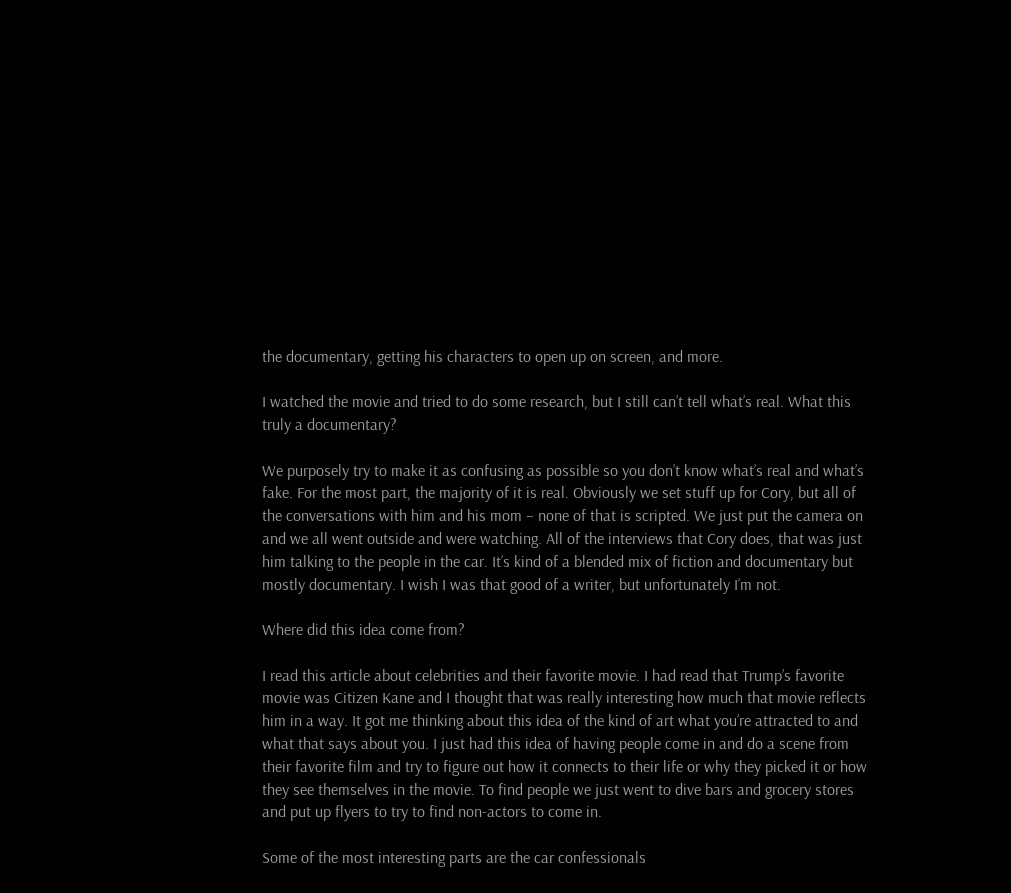the documentary, getting his characters to open up on screen, and more.

I watched the movie and tried to do some research, but I still can’t tell what’s real. What this truly a documentary?

We purposely try to make it as confusing as possible so you don’t know what’s real and what’s fake. For the most part, the majority of it is real. Obviously we set stuff up for Cory, but all of the conversations with him and his mom – none of that is scripted. We just put the camera on and we all went outside and were watching. All of the interviews that Cory does, that was just him talking to the people in the car. It’s kind of a blended mix of fiction and documentary but mostly documentary. I wish I was that good of a writer, but unfortunately I’m not.

Where did this idea come from?

I read this article about celebrities and their favorite movie. I had read that Trump’s favorite movie was Citizen Kane and I thought that was really interesting how much that movie reflects him in a way. It got me thinking about this idea of the kind of art what you’re attracted to and what that says about you. I just had this idea of having people come in and do a scene from their favorite film and try to figure out how it connects to their life or why they picked it or how they see themselves in the movie. To find people we just went to dive bars and grocery stores and put up flyers to try to find non-actors to come in.

Some of the most interesting parts are the car confessionals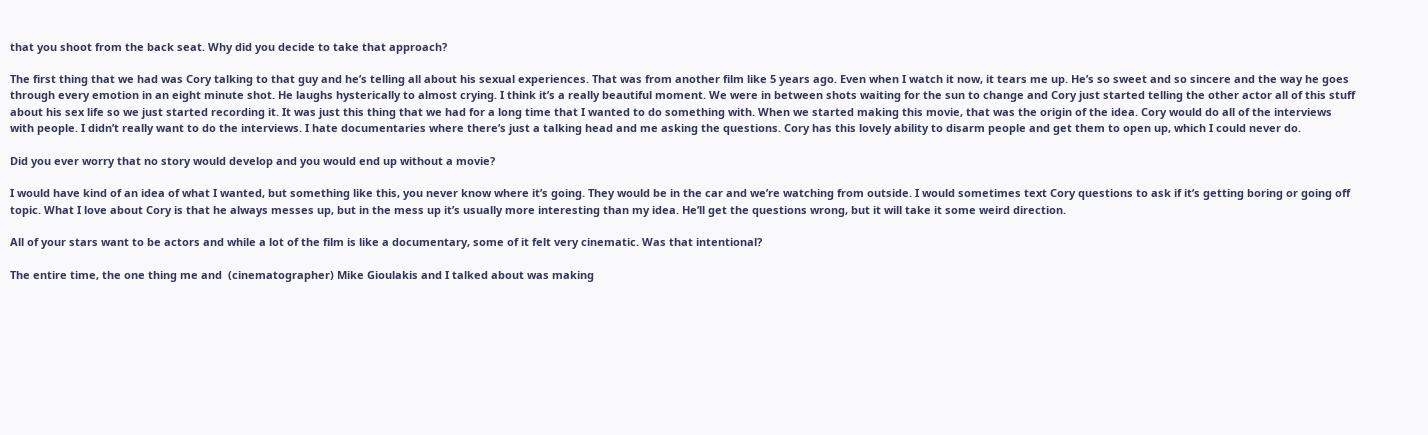that you shoot from the back seat. Why did you decide to take that approach?

The first thing that we had was Cory talking to that guy and he’s telling all about his sexual experiences. That was from another film like 5 years ago. Even when I watch it now, it tears me up. He’s so sweet and so sincere and the way he goes through every emotion in an eight minute shot. He laughs hysterically to almost crying. I think it’s a really beautiful moment. We were in between shots waiting for the sun to change and Cory just started telling the other actor all of this stuff about his sex life so we just started recording it. It was just this thing that we had for a long time that I wanted to do something with. When we started making this movie, that was the origin of the idea. Cory would do all of the interviews with people. I didn’t really want to do the interviews. I hate documentaries where there’s just a talking head and me asking the questions. Cory has this lovely ability to disarm people and get them to open up, which I could never do.

Did you ever worry that no story would develop and you would end up without a movie?

I would have kind of an idea of what I wanted, but something like this, you never know where it’s going. They would be in the car and we’re watching from outside. I would sometimes text Cory questions to ask if it’s getting boring or going off topic. What I love about Cory is that he always messes up, but in the mess up it’s usually more interesting than my idea. He’ll get the questions wrong, but it will take it some weird direction.

All of your stars want to be actors and while a lot of the film is like a documentary, some of it felt very cinematic. Was that intentional?

The entire time, the one thing me and  (cinematographer) Mike Gioulakis and I talked about was making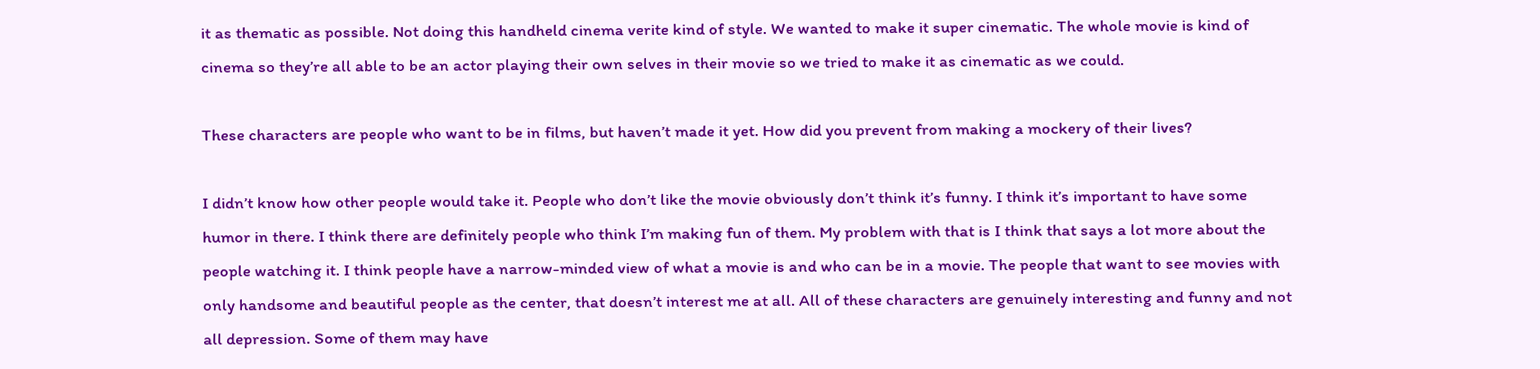it as thematic as possible. Not doing this handheld cinema verite kind of style. We wanted to make it super cinematic. The whole movie is kind of cinema so they’re all able to be an actor playing their own selves in their movie so we tried to make it as cinematic as we could.

These characters are people who want to be in films, but haven’t made it yet. How did you prevent from making a mockery of their lives?

I didn’t know how other people would take it. People who don’t like the movie obviously don’t think it’s funny. I think it’s important to have some humor in there. I think there are definitely people who think I’m making fun of them. My problem with that is I think that says a lot more about the people watching it. I think people have a narrow-minded view of what a movie is and who can be in a movie. The people that want to see movies with only handsome and beautiful people as the center, that doesn’t interest me at all. All of these characters are genuinely interesting and funny and not all depression. Some of them may have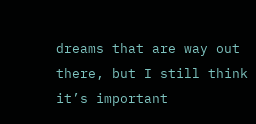dreams that are way out there, but I still think it’s important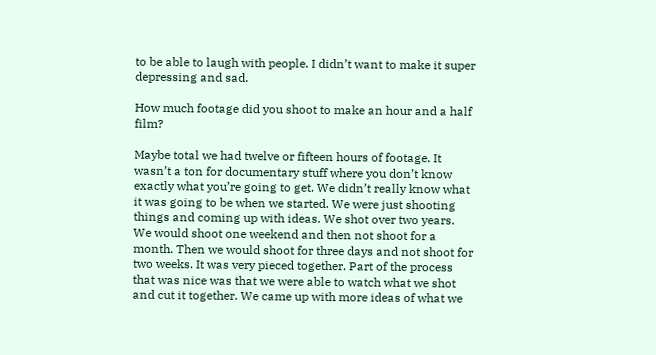to be able to laugh with people. I didn’t want to make it super depressing and sad.

How much footage did you shoot to make an hour and a half film?

Maybe total we had twelve or fifteen hours of footage. It wasn’t a ton for documentary stuff where you don’t know exactly what you’re going to get. We didn’t really know what it was going to be when we started. We were just shooting things and coming up with ideas. We shot over two years. We would shoot one weekend and then not shoot for a month. Then we would shoot for three days and not shoot for two weeks. It was very pieced together. Part of the process that was nice was that we were able to watch what we shot and cut it together. We came up with more ideas of what we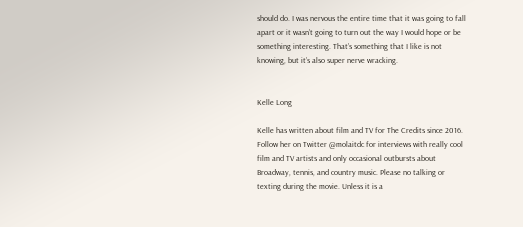should do. I was nervous the entire time that it was going to fall apart or it wasn’t going to turn out the way I would hope or be something interesting. That’s something that I like is not knowing, but it’s also super nerve wracking.


Kelle Long

Kelle has written about film and TV for The Credits since 2016. Follow her on Twitter @molaitdc for interviews with really cool film and TV artists and only occasional outbursts about Broadway, tennis, and country music. Please no talking or texting during the movie. Unless it is a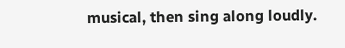musical, then sing along loudly.